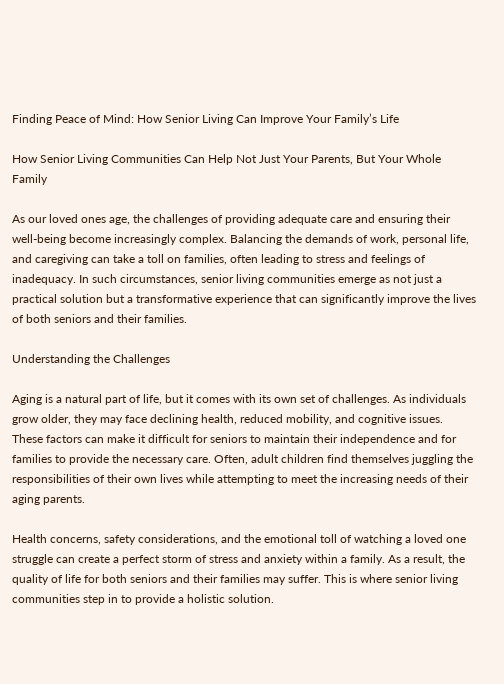Finding Peace of Mind: How Senior Living Can Improve Your Family’s Life

How Senior Living Communities Can Help Not Just Your Parents, But Your Whole Family

As our loved ones age, the challenges of providing adequate care and ensuring their well-being become increasingly complex. Balancing the demands of work, personal life, and caregiving can take a toll on families, often leading to stress and feelings of inadequacy. In such circumstances, senior living communities emerge as not just a practical solution but a transformative experience that can significantly improve the lives of both seniors and their families.

Understanding the Challenges

Aging is a natural part of life, but it comes with its own set of challenges. As individuals grow older, they may face declining health, reduced mobility, and cognitive issues. These factors can make it difficult for seniors to maintain their independence and for families to provide the necessary care. Often, adult children find themselves juggling the responsibilities of their own lives while attempting to meet the increasing needs of their aging parents.

Health concerns, safety considerations, and the emotional toll of watching a loved one struggle can create a perfect storm of stress and anxiety within a family. As a result, the quality of life for both seniors and their families may suffer. This is where senior living communities step in to provide a holistic solution.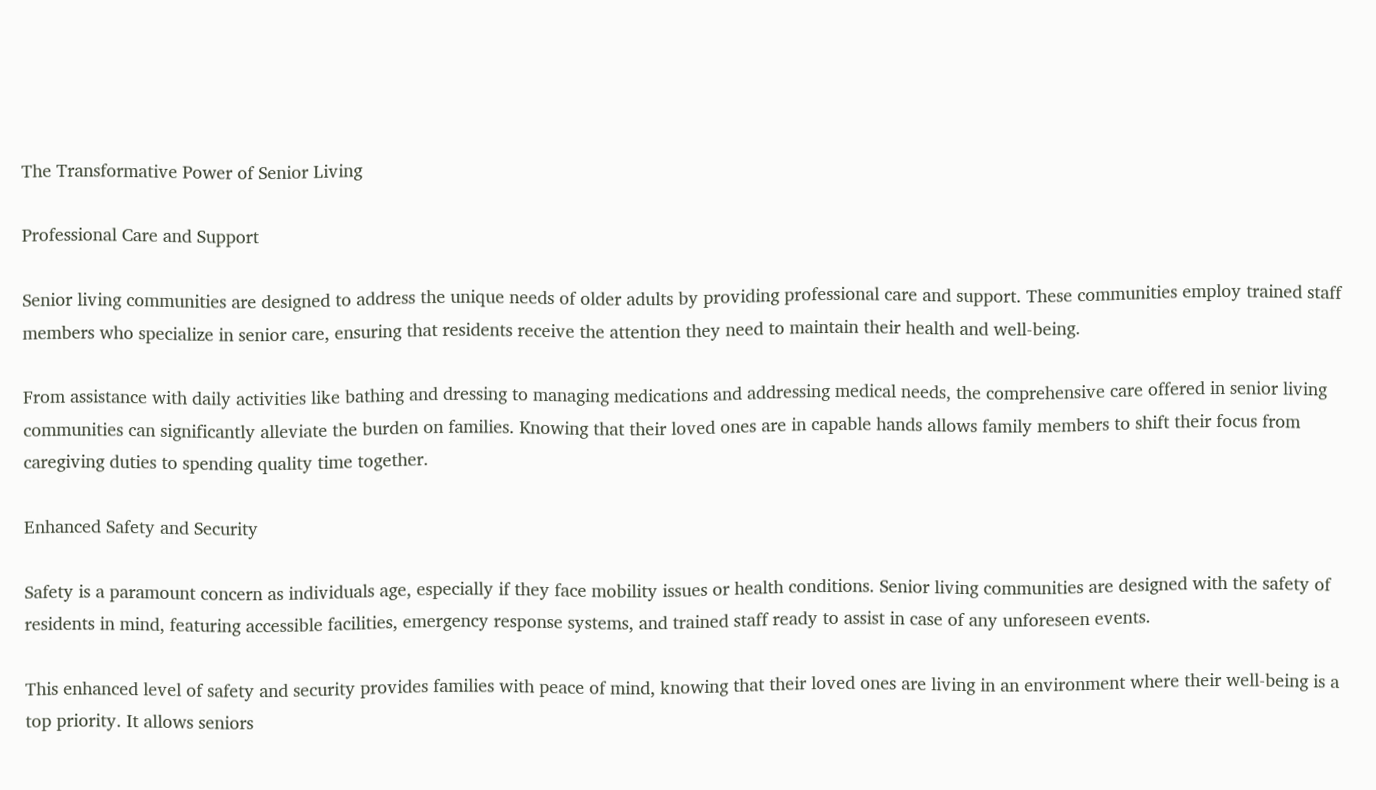The Transformative Power of Senior Living

Professional Care and Support

Senior living communities are designed to address the unique needs of older adults by providing professional care and support. These communities employ trained staff members who specialize in senior care, ensuring that residents receive the attention they need to maintain their health and well-being.

From assistance with daily activities like bathing and dressing to managing medications and addressing medical needs, the comprehensive care offered in senior living communities can significantly alleviate the burden on families. Knowing that their loved ones are in capable hands allows family members to shift their focus from caregiving duties to spending quality time together.

Enhanced Safety and Security

Safety is a paramount concern as individuals age, especially if they face mobility issues or health conditions. Senior living communities are designed with the safety of residents in mind, featuring accessible facilities, emergency response systems, and trained staff ready to assist in case of any unforeseen events.

This enhanced level of safety and security provides families with peace of mind, knowing that their loved ones are living in an environment where their well-being is a top priority. It allows seniors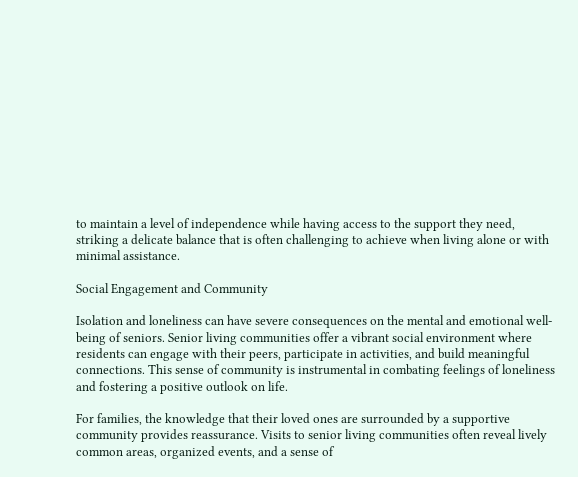to maintain a level of independence while having access to the support they need, striking a delicate balance that is often challenging to achieve when living alone or with minimal assistance.

Social Engagement and Community

Isolation and loneliness can have severe consequences on the mental and emotional well-being of seniors. Senior living communities offer a vibrant social environment where residents can engage with their peers, participate in activities, and build meaningful connections. This sense of community is instrumental in combating feelings of loneliness and fostering a positive outlook on life.

For families, the knowledge that their loved ones are surrounded by a supportive community provides reassurance. Visits to senior living communities often reveal lively common areas, organized events, and a sense of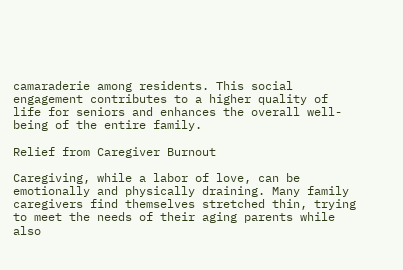camaraderie among residents. This social engagement contributes to a higher quality of life for seniors and enhances the overall well-being of the entire family.

Relief from Caregiver Burnout

Caregiving, while a labor of love, can be emotionally and physically draining. Many family caregivers find themselves stretched thin, trying to meet the needs of their aging parents while also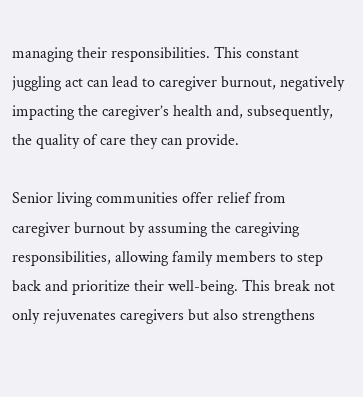managing their responsibilities. This constant juggling act can lead to caregiver burnout, negatively impacting the caregiver’s health and, subsequently, the quality of care they can provide.

Senior living communities offer relief from caregiver burnout by assuming the caregiving responsibilities, allowing family members to step back and prioritize their well-being. This break not only rejuvenates caregivers but also strengthens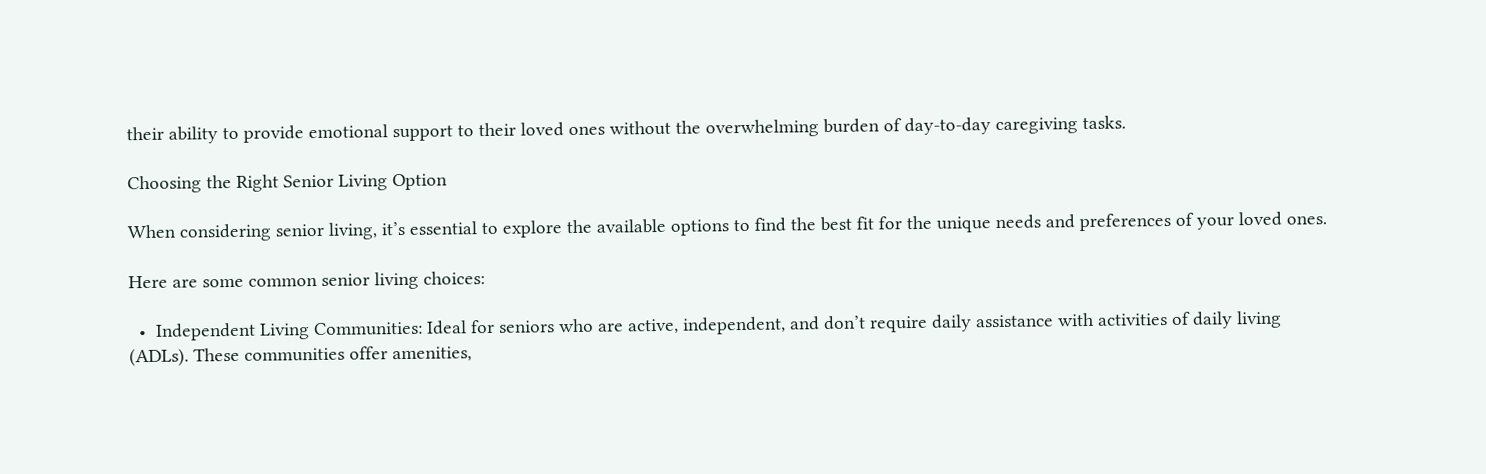their ability to provide emotional support to their loved ones without the overwhelming burden of day-to-day caregiving tasks.

Choosing the Right Senior Living Option

When considering senior living, it’s essential to explore the available options to find the best fit for the unique needs and preferences of your loved ones.

Here are some common senior living choices:

  •  Independent Living Communities: Ideal for seniors who are active, independent, and don’t require daily assistance with activities of daily living (ADLs). These communities offer amenities,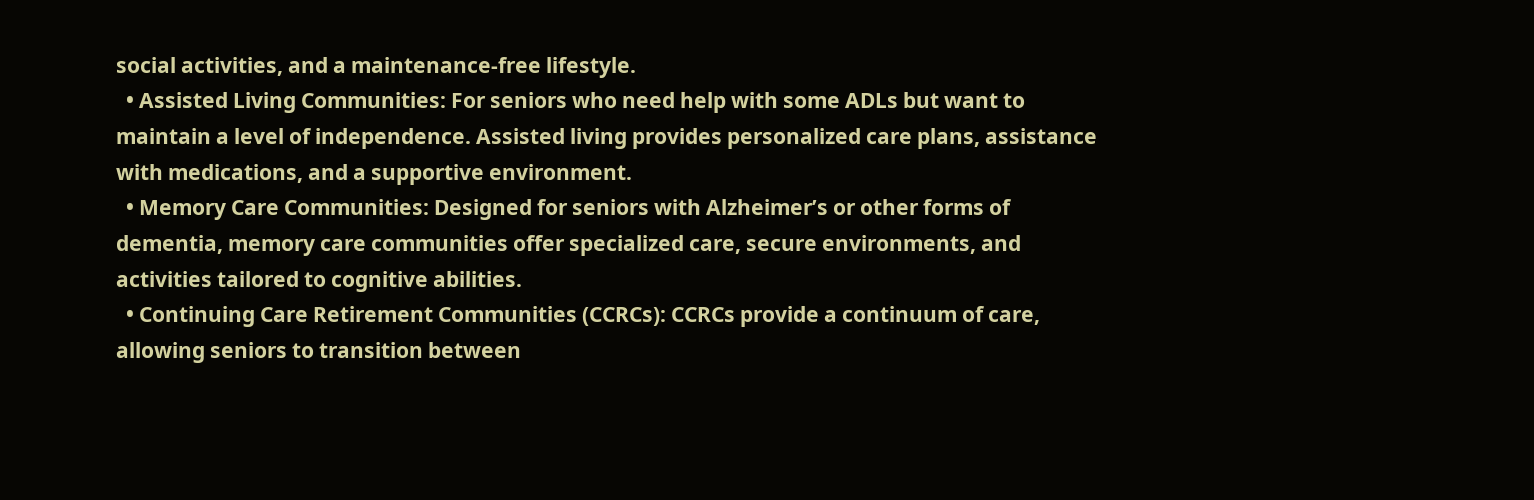social activities, and a maintenance-free lifestyle.
  • Assisted Living Communities: For seniors who need help with some ADLs but want to maintain a level of independence. Assisted living provides personalized care plans, assistance with medications, and a supportive environment.
  • Memory Care Communities: Designed for seniors with Alzheimer’s or other forms of dementia, memory care communities offer specialized care, secure environments, and activities tailored to cognitive abilities.
  • Continuing Care Retirement Communities (CCRCs): CCRCs provide a continuum of care, allowing seniors to transition between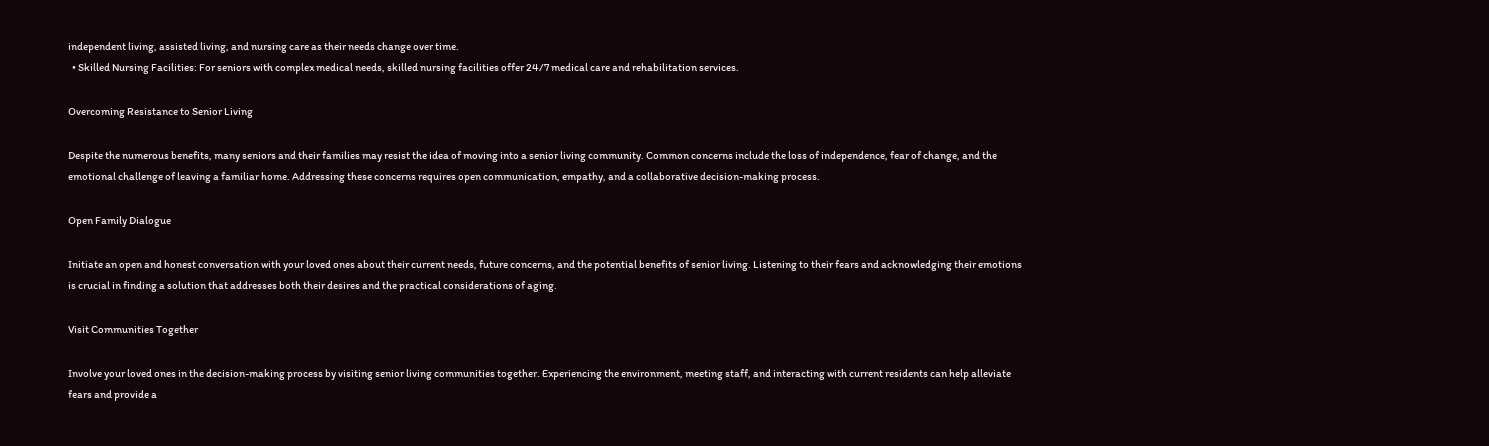independent living, assisted living, and nursing care as their needs change over time.
  • Skilled Nursing Facilities: For seniors with complex medical needs, skilled nursing facilities offer 24/7 medical care and rehabilitation services.

Overcoming Resistance to Senior Living

Despite the numerous benefits, many seniors and their families may resist the idea of moving into a senior living community. Common concerns include the loss of independence, fear of change, and the emotional challenge of leaving a familiar home. Addressing these concerns requires open communication, empathy, and a collaborative decision-making process.

Open Family Dialogue

Initiate an open and honest conversation with your loved ones about their current needs, future concerns, and the potential benefits of senior living. Listening to their fears and acknowledging their emotions is crucial in finding a solution that addresses both their desires and the practical considerations of aging.

Visit Communities Together

Involve your loved ones in the decision-making process by visiting senior living communities together. Experiencing the environment, meeting staff, and interacting with current residents can help alleviate fears and provide a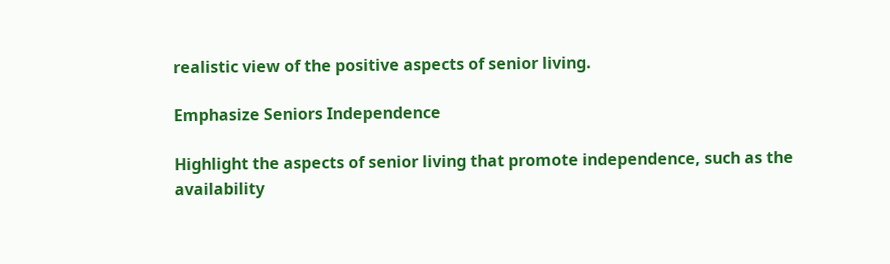realistic view of the positive aspects of senior living.

Emphasize Seniors Independence

Highlight the aspects of senior living that promote independence, such as the availability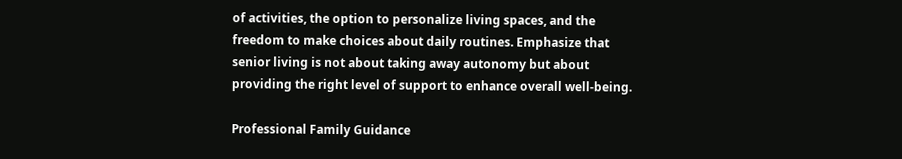of activities, the option to personalize living spaces, and the freedom to make choices about daily routines. Emphasize that senior living is not about taking away autonomy but about providing the right level of support to enhance overall well-being.

Professional Family Guidance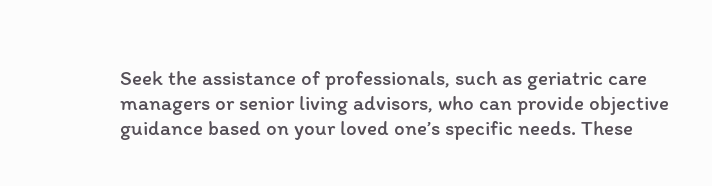Seek the assistance of professionals, such as geriatric care managers or senior living advisors, who can provide objective guidance based on your loved one’s specific needs. These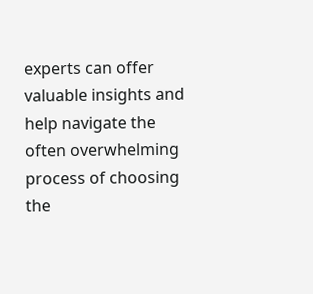experts can offer valuable insights and help navigate the often overwhelming process of choosing the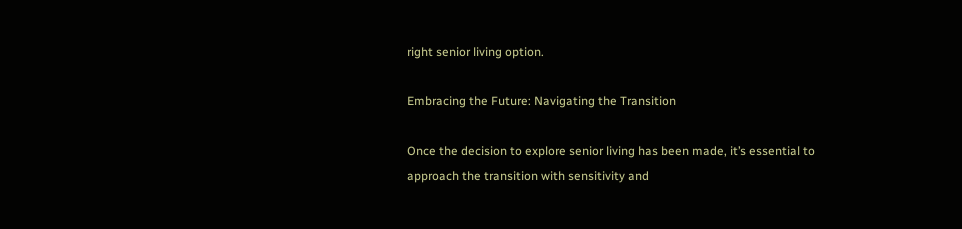right senior living option.

Embracing the Future: Navigating the Transition

Once the decision to explore senior living has been made, it’s essential to approach the transition with sensitivity and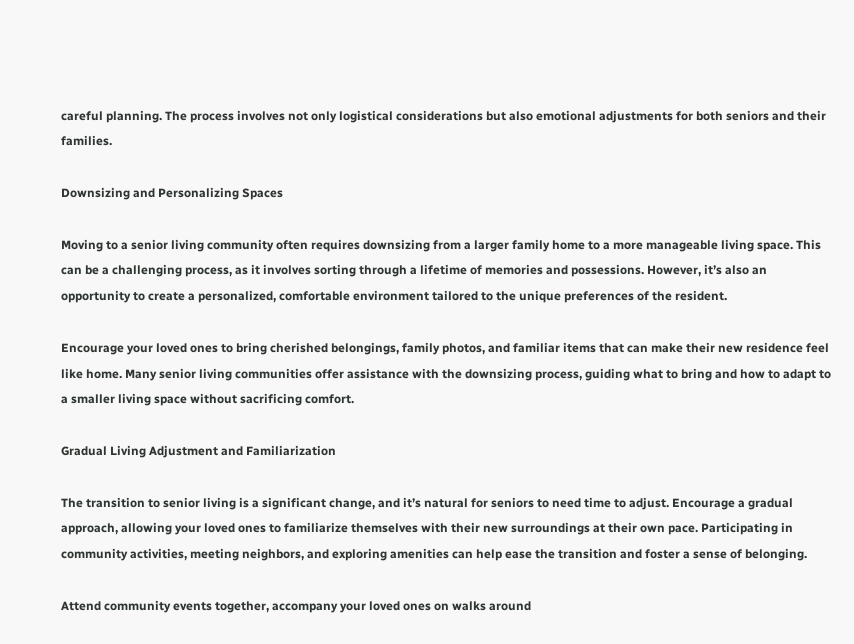careful planning. The process involves not only logistical considerations but also emotional adjustments for both seniors and their families.

Downsizing and Personalizing Spaces

Moving to a senior living community often requires downsizing from a larger family home to a more manageable living space. This can be a challenging process, as it involves sorting through a lifetime of memories and possessions. However, it’s also an opportunity to create a personalized, comfortable environment tailored to the unique preferences of the resident.

Encourage your loved ones to bring cherished belongings, family photos, and familiar items that can make their new residence feel like home. Many senior living communities offer assistance with the downsizing process, guiding what to bring and how to adapt to a smaller living space without sacrificing comfort.

Gradual Living Adjustment and Familiarization

The transition to senior living is a significant change, and it’s natural for seniors to need time to adjust. Encourage a gradual approach, allowing your loved ones to familiarize themselves with their new surroundings at their own pace. Participating in community activities, meeting neighbors, and exploring amenities can help ease the transition and foster a sense of belonging.

Attend community events together, accompany your loved ones on walks around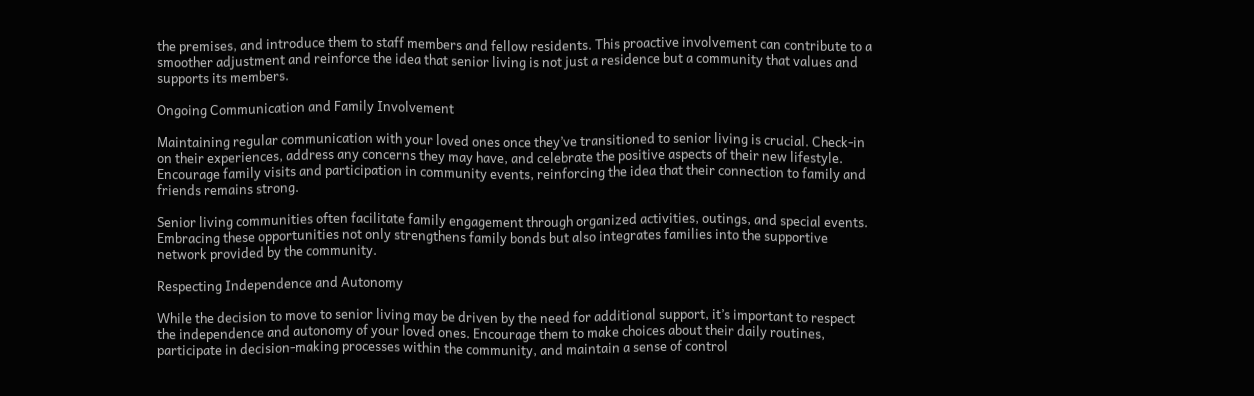the premises, and introduce them to staff members and fellow residents. This proactive involvement can contribute to a smoother adjustment and reinforce the idea that senior living is not just a residence but a community that values and supports its members.

Ongoing Communication and Family Involvement

Maintaining regular communication with your loved ones once they’ve transitioned to senior living is crucial. Check-in on their experiences, address any concerns they may have, and celebrate the positive aspects of their new lifestyle. Encourage family visits and participation in community events, reinforcing the idea that their connection to family and friends remains strong.

Senior living communities often facilitate family engagement through organized activities, outings, and special events. Embracing these opportunities not only strengthens family bonds but also integrates families into the supportive network provided by the community.

Respecting Independence and Autonomy

While the decision to move to senior living may be driven by the need for additional support, it’s important to respect the independence and autonomy of your loved ones. Encourage them to make choices about their daily routines, participate in decision-making processes within the community, and maintain a sense of control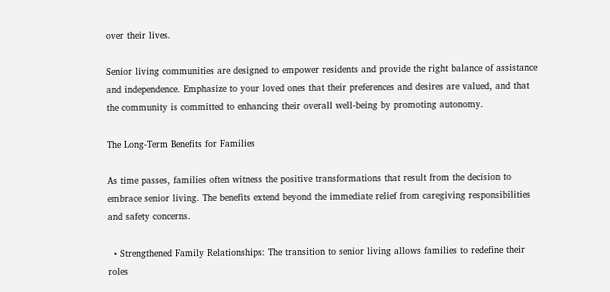over their lives.

Senior living communities are designed to empower residents and provide the right balance of assistance and independence. Emphasize to your loved ones that their preferences and desires are valued, and that the community is committed to enhancing their overall well-being by promoting autonomy.

The Long-Term Benefits for Families

As time passes, families often witness the positive transformations that result from the decision to embrace senior living. The benefits extend beyond the immediate relief from caregiving responsibilities and safety concerns.

  • Strengthened Family Relationships: The transition to senior living allows families to redefine their roles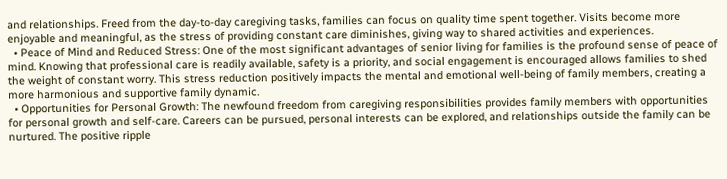and relationships. Freed from the day-to-day caregiving tasks, families can focus on quality time spent together. Visits become more enjoyable and meaningful, as the stress of providing constant care diminishes, giving way to shared activities and experiences.
  • Peace of Mind and Reduced Stress: One of the most significant advantages of senior living for families is the profound sense of peace of mind. Knowing that professional care is readily available, safety is a priority, and social engagement is encouraged allows families to shed the weight of constant worry. This stress reduction positively impacts the mental and emotional well-being of family members, creating a more harmonious and supportive family dynamic.
  • Opportunities for Personal Growth: The newfound freedom from caregiving responsibilities provides family members with opportunities for personal growth and self-care. Careers can be pursued, personal interests can be explored, and relationships outside the family can be nurtured. The positive ripple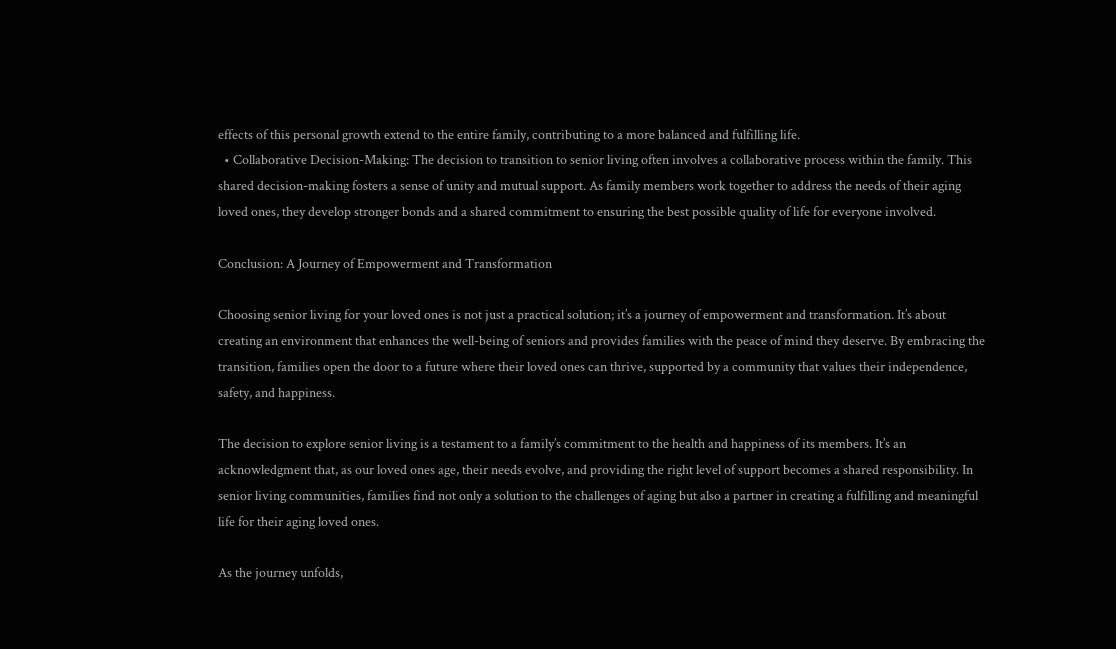effects of this personal growth extend to the entire family, contributing to a more balanced and fulfilling life.
  • Collaborative Decision-Making: The decision to transition to senior living often involves a collaborative process within the family. This shared decision-making fosters a sense of unity and mutual support. As family members work together to address the needs of their aging loved ones, they develop stronger bonds and a shared commitment to ensuring the best possible quality of life for everyone involved.

Conclusion: A Journey of Empowerment and Transformation

Choosing senior living for your loved ones is not just a practical solution; it’s a journey of empowerment and transformation. It’s about creating an environment that enhances the well-being of seniors and provides families with the peace of mind they deserve. By embracing the transition, families open the door to a future where their loved ones can thrive, supported by a community that values their independence, safety, and happiness.

The decision to explore senior living is a testament to a family’s commitment to the health and happiness of its members. It’s an acknowledgment that, as our loved ones age, their needs evolve, and providing the right level of support becomes a shared responsibility. In senior living communities, families find not only a solution to the challenges of aging but also a partner in creating a fulfilling and meaningful life for their aging loved ones.

As the journey unfolds,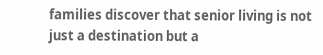families discover that senior living is not just a destination but a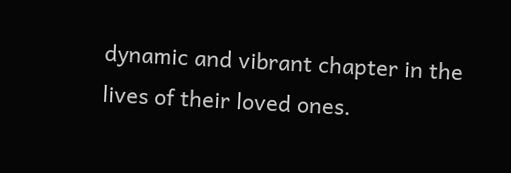dynamic and vibrant chapter in the lives of their loved ones.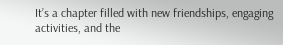It’s a chapter filled with new friendships, engaging activities, and the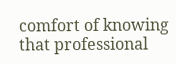comfort of knowing that professional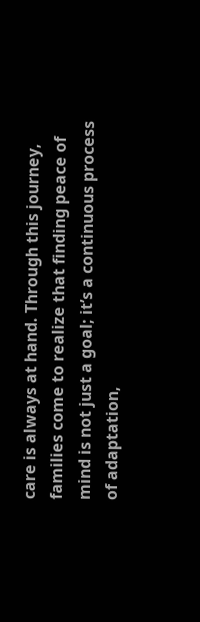care is always at hand. Through this journey, families come to realize that finding peace of mind is not just a goal; it’s a continuous process of adaptation,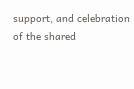support, and celebration of the shared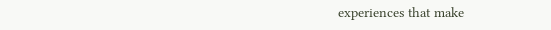experiences that make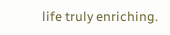life truly enriching.